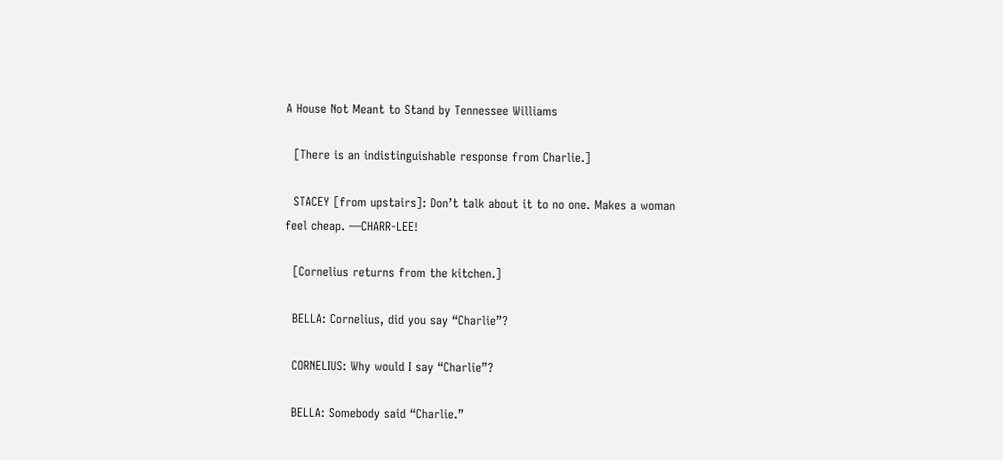A House Not Meant to Stand by Tennessee Williams

  [There is an indistinguishable response from Charlie.]

  STACEY [from upstairs]: Don’t talk about it to no one. Makes a woman feel cheap. —CHARR-LEE!

  [Cornelius returns from the kitchen.]

  BELLA: Cornelius, did you say “Charlie”?

  CORNELIUS: Why would I say “Charlie”?

  BELLA: Somebody said “Charlie.”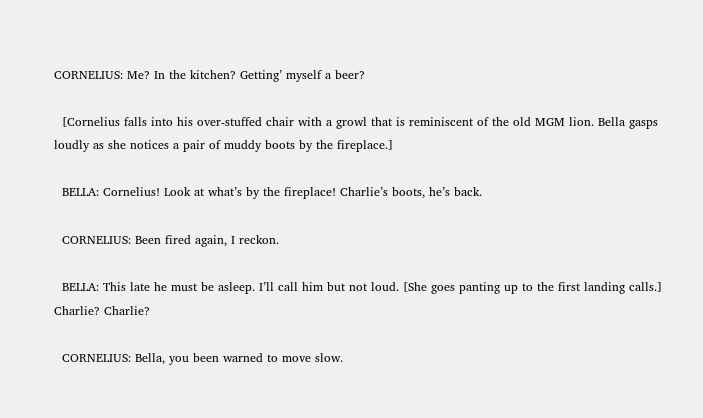CORNELIUS: Me? In the kitchen? Getting’ myself a beer?

  [Cornelius falls into his over-stuffed chair with a growl that is reminiscent of the old MGM lion. Bella gasps loudly as she notices a pair of muddy boots by the fireplace.]

  BELLA: Cornelius! Look at what’s by the fireplace! Charlie’s boots, he’s back.

  CORNELIUS: Been fired again, I reckon.

  BELLA: This late he must be asleep. I’ll call him but not loud. [She goes panting up to the first landing calls.] Charlie? Charlie?

  CORNELIUS: Bella, you been warned to move slow.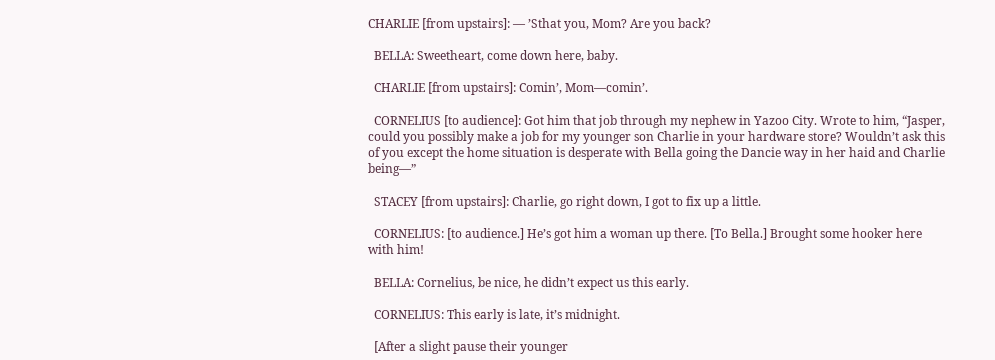CHARLIE [from upstairs]: — ’Sthat you, Mom? Are you back?

  BELLA: Sweetheart, come down here, baby.

  CHARLIE [from upstairs]: Comin’, Mom—comin’.

  CORNELIUS [to audience]: Got him that job through my nephew in Yazoo City. Wrote to him, “Jasper, could you possibly make a job for my younger son Charlie in your hardware store? Wouldn’t ask this of you except the home situation is desperate with Bella going the Dancie way in her haid and Charlie being—”

  STACEY [from upstairs]: Charlie, go right down, I got to fix up a little.

  CORNELIUS: [to audience.] He’s got him a woman up there. [To Bella.] Brought some hooker here with him!

  BELLA: Cornelius, be nice, he didn’t expect us this early.

  CORNELIUS: This early is late, it’s midnight.

  [After a slight pause their younger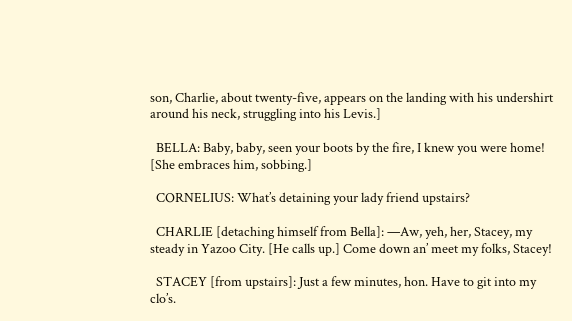son, Charlie, about twenty-five, appears on the landing with his undershirt around his neck, struggling into his Levis.]

  BELLA: Baby, baby, seen your boots by the fire, I knew you were home! [She embraces him, sobbing.]

  CORNELIUS: What’s detaining your lady friend upstairs?

  CHARLIE [detaching himself from Bella]: —Aw, yeh, her, Stacey, my steady in Yazoo City. [He calls up.] Come down an’ meet my folks, Stacey!

  STACEY [from upstairs]: Just a few minutes, hon. Have to git into my clo’s.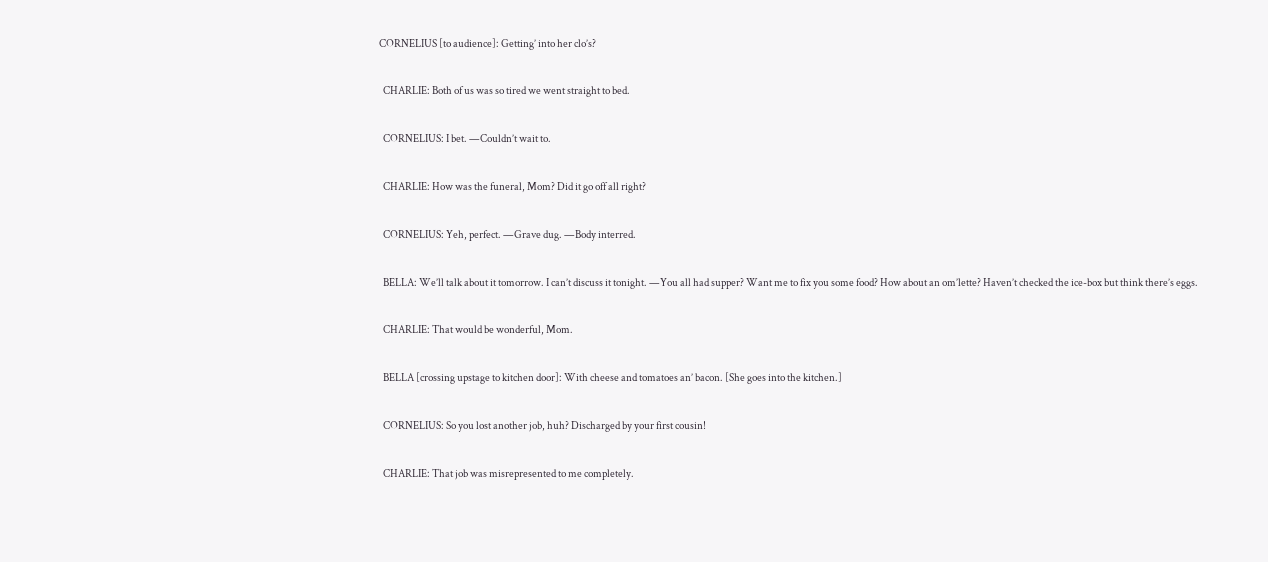CORNELIUS [to audience]: Getting’ into her clo’s?

  CHARLIE: Both of us was so tired we went straight to bed.

  CORNELIUS: I bet. —Couldn’t wait to.

  CHARLIE: How was the funeral, Mom? Did it go off all right?

  CORNELIUS: Yeh, perfect. —Grave dug. —Body interred.

  BELLA: We’ll talk about it tomorrow. I can’t discuss it tonight. —You all had supper? Want me to fix you some food? How about an om’lette? Haven’t checked the ice-box but think there’s eggs.

  CHARLIE: That would be wonderful, Mom.

  BELLA [crossing upstage to kitchen door]: With cheese and tomatoes an’ bacon. [She goes into the kitchen.]

  CORNELIUS: So you lost another job, huh? Discharged by your first cousin!

  CHARLIE: That job was misrepresented to me completely.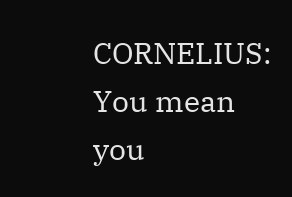CORNELIUS: You mean you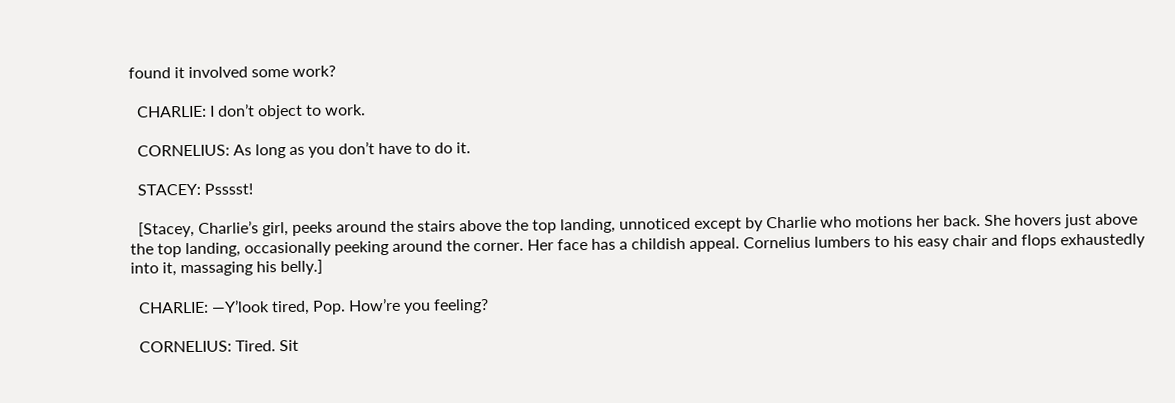found it involved some work?

  CHARLIE: I don’t object to work.

  CORNELIUS: As long as you don’t have to do it.

  STACEY: Psssst!

  [Stacey, Charlie’s girl, peeks around the stairs above the top landing, unnoticed except by Charlie who motions her back. She hovers just above the top landing, occasionally peeking around the corner. Her face has a childish appeal. Cornelius lumbers to his easy chair and flops exhaustedly into it, massaging his belly.]

  CHARLIE: —Y’look tired, Pop. How’re you feeling?

  CORNELIUS: Tired. Sit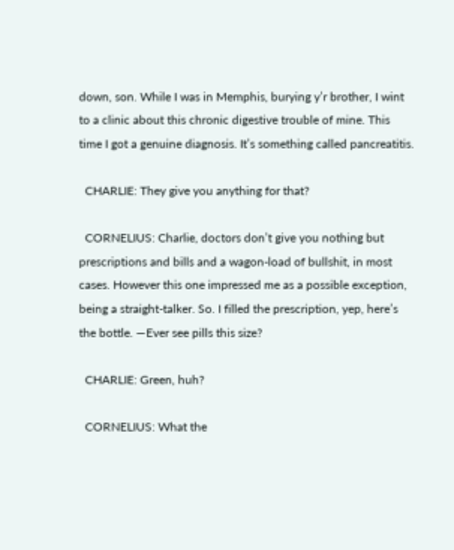down, son. While I was in Memphis, burying y’r brother, I wint to a clinic about this chronic digestive trouble of mine. This time I got a genuine diagnosis. It’s something called pancreatitis.

  CHARLIE: They give you anything for that?

  CORNELIUS: Charlie, doctors don’t give you nothing but prescriptions and bills and a wagon-load of bullshit, in most cases. However this one impressed me as a possible exception, being a straight-talker. So. I filled the prescription, yep, here’s the bottle. —Ever see pills this size?

  CHARLIE: Green, huh?

  CORNELIUS: What the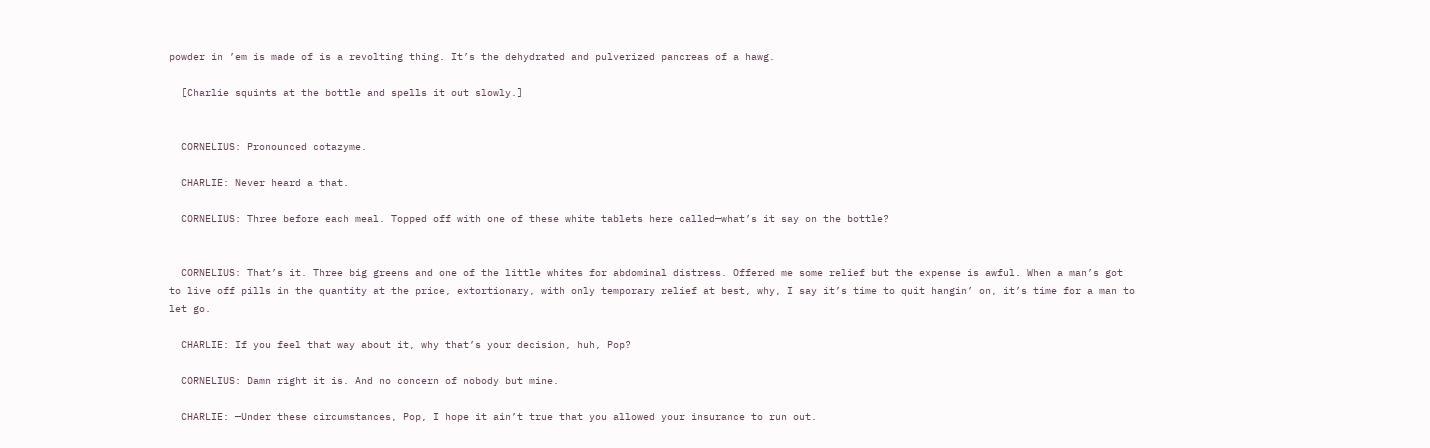powder in ’em is made of is a revolting thing. It’s the dehydrated and pulverized pancreas of a hawg.

  [Charlie squints at the bottle and spells it out slowly.]


  CORNELIUS: Pronounced cotazyme.

  CHARLIE: Never heard a that.

  CORNELIUS: Three before each meal. Topped off with one of these white tablets here called—what’s it say on the bottle?


  CORNELIUS: That’s it. Three big greens and one of the little whites for abdominal distress. Offered me some relief but the expense is awful. When a man’s got to live off pills in the quantity at the price, extortionary, with only temporary relief at best, why, I say it’s time to quit hangin’ on, it’s time for a man to let go.

  CHARLIE: If you feel that way about it, why that’s your decision, huh, Pop?

  CORNELIUS: Damn right it is. And no concern of nobody but mine.

  CHARLIE: —Under these circumstances, Pop, I hope it ain’t true that you allowed your insurance to run out.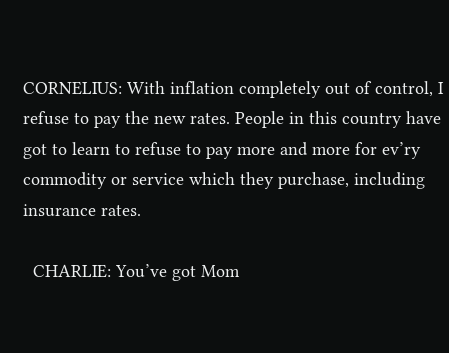CORNELIUS: With inflation completely out of control, I refuse to pay the new rates. People in this country have got to learn to refuse to pay more and more for ev’ry commodity or service which they purchase, including insurance rates.

  CHARLIE: You’ve got Mom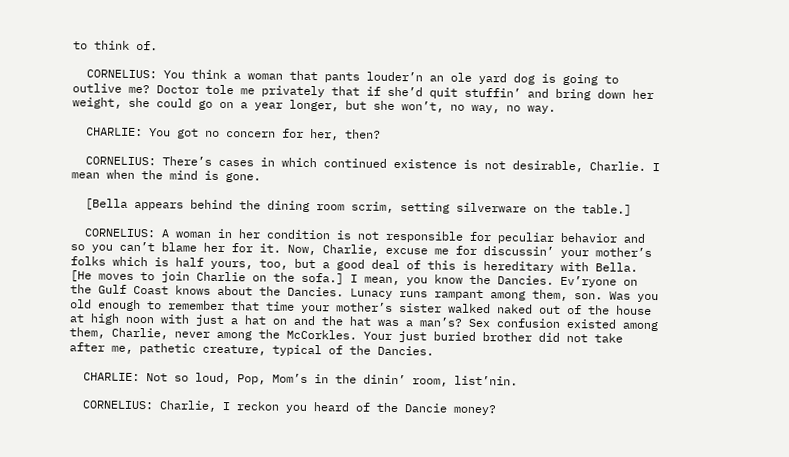to think of.

  CORNELIUS: You think a woman that pants louder’n an ole yard dog is going to outlive me? Doctor tole me privately that if she’d quit stuffin’ and bring down her weight, she could go on a year longer, but she won’t, no way, no way.

  CHARLIE: You got no concern for her, then?

  CORNELIUS: There’s cases in which continued existence is not desirable, Charlie. I mean when the mind is gone.

  [Bella appears behind the dining room scrim, setting silverware on the table.]

  CORNELIUS: A woman in her condition is not responsible for peculiar behavior and so you can’t blame her for it. Now, Charlie, excuse me for discussin’ your mother’s folks which is half yours, too, but a good deal of this is hereditary with Bella. [He moves to join Charlie on the sofa.] I mean, you know the Dancies. Ev’ryone on the Gulf Coast knows about the Dancies. Lunacy runs rampant among them, son. Was you old enough to remember that time your mother’s sister walked naked out of the house at high noon with just a hat on and the hat was a man’s? Sex confusion existed among them, Charlie, never among the McCorkles. Your just buried brother did not take after me, pathetic creature, typical of the Dancies.

  CHARLIE: Not so loud, Pop, Mom’s in the dinin’ room, list’nin.

  CORNELIUS: Charlie, I reckon you heard of the Dancie money?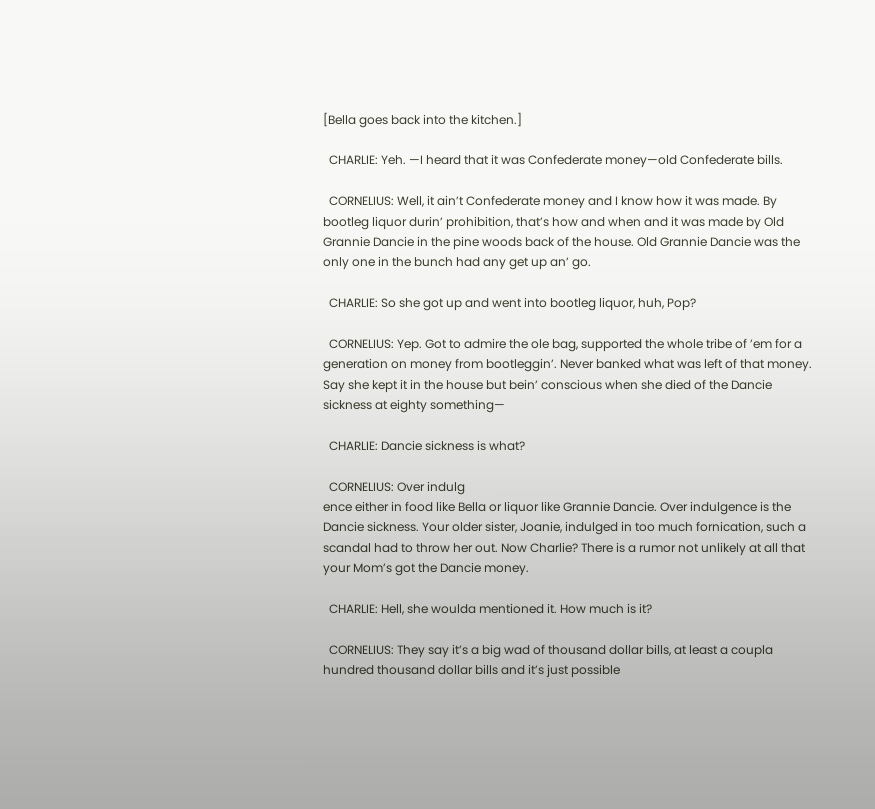[Bella goes back into the kitchen.]

  CHARLIE: Yeh. —I heard that it was Confederate money—old Confederate bills.

  CORNELIUS: Well, it ain’t Confederate money and I know how it was made. By bootleg liquor durin’ prohibition, that’s how and when and it was made by Old Grannie Dancie in the pine woods back of the house. Old Grannie Dancie was the only one in the bunch had any get up an’ go.

  CHARLIE: So she got up and went into bootleg liquor, huh, Pop?

  CORNELIUS: Yep. Got to admire the ole bag, supported the whole tribe of ’em for a generation on money from bootleggin’. Never banked what was left of that money. Say she kept it in the house but bein’ conscious when she died of the Dancie sickness at eighty something—

  CHARLIE: Dancie sickness is what?

  CORNELIUS: Over indulg
ence either in food like Bella or liquor like Grannie Dancie. Over indulgence is the Dancie sickness. Your older sister, Joanie, indulged in too much fornication, such a scandal had to throw her out. Now Charlie? There is a rumor not unlikely at all that your Mom’s got the Dancie money.

  CHARLIE: Hell, she woulda mentioned it. How much is it?

  CORNELIUS: They say it’s a big wad of thousand dollar bills, at least a coupla hundred thousand dollar bills and it’s just possible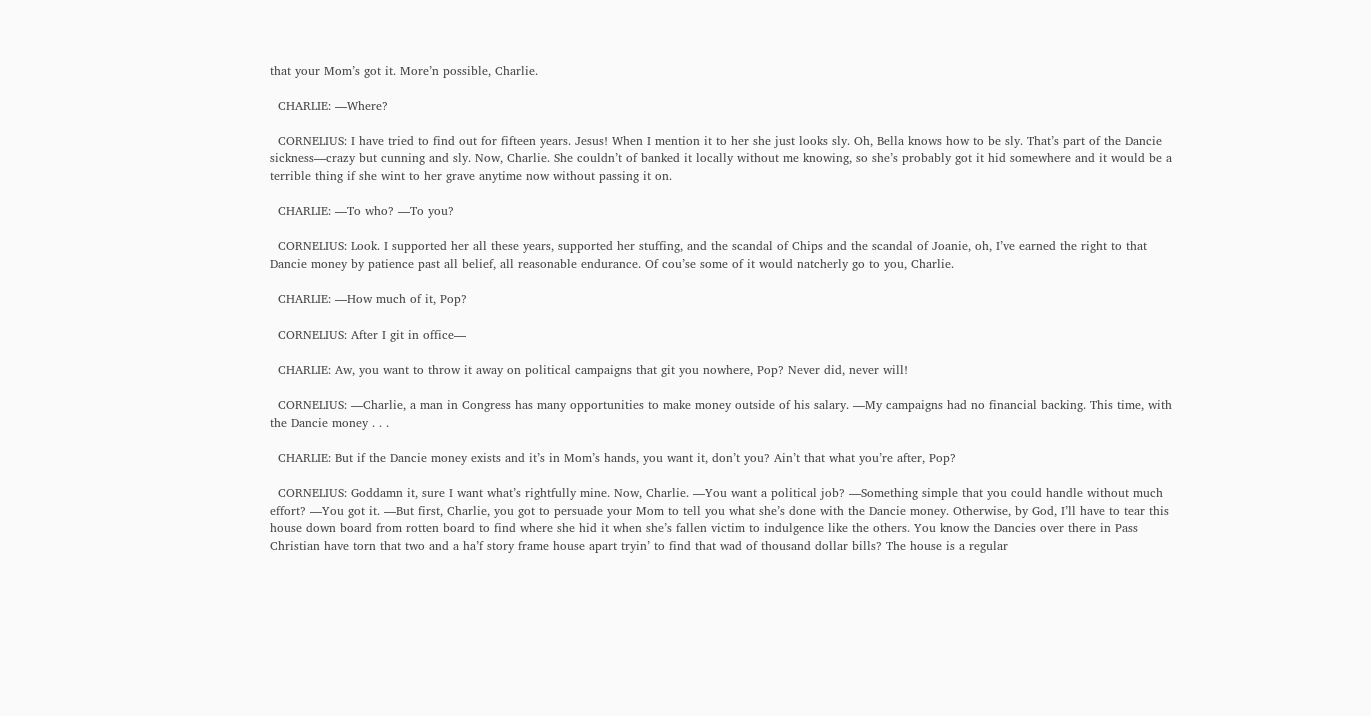that your Mom’s got it. More’n possible, Charlie.

  CHARLIE: —Where?

  CORNELIUS: I have tried to find out for fifteen years. Jesus! When I mention it to her she just looks sly. Oh, Bella knows how to be sly. That’s part of the Dancie sickness—crazy but cunning and sly. Now, Charlie. She couldn’t of banked it locally without me knowing, so she’s probably got it hid somewhere and it would be a terrible thing if she wint to her grave anytime now without passing it on.

  CHARLIE: —To who? —To you?

  CORNELIUS: Look. I supported her all these years, supported her stuffing, and the scandal of Chips and the scandal of Joanie, oh, I’ve earned the right to that Dancie money by patience past all belief, all reasonable endurance. Of cou’se some of it would natcherly go to you, Charlie.

  CHARLIE: —How much of it, Pop?

  CORNELIUS: After I git in office—

  CHARLIE: Aw, you want to throw it away on political campaigns that git you nowhere, Pop? Never did, never will!

  CORNELIUS: —Charlie, a man in Congress has many opportunities to make money outside of his salary. —My campaigns had no financial backing. This time, with the Dancie money . . .

  CHARLIE: But if the Dancie money exists and it’s in Mom’s hands, you want it, don’t you? Ain’t that what you’re after, Pop?

  CORNELIUS: Goddamn it, sure I want what’s rightfully mine. Now, Charlie. —You want a political job? —Something simple that you could handle without much effort? —You got it. —But first, Charlie, you got to persuade your Mom to tell you what she’s done with the Dancie money. Otherwise, by God, I’ll have to tear this house down board from rotten board to find where she hid it when she’s fallen victim to indulgence like the others. You know the Dancies over there in Pass Christian have torn that two and a ha’f story frame house apart tryin’ to find that wad of thousand dollar bills? The house is a regular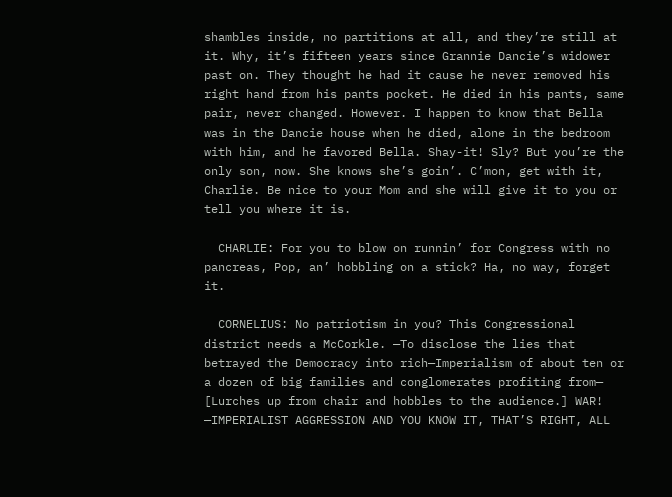shambles inside, no partitions at all, and they’re still at it. Why, it’s fifteen years since Grannie Dancie’s widower past on. They thought he had it cause he never removed his right hand from his pants pocket. He died in his pants, same pair, never changed. However. I happen to know that Bella was in the Dancie house when he died, alone in the bedroom with him, and he favored Bella. Shay-it! Sly? But you’re the only son, now. She knows she’s goin’. C’mon, get with it, Charlie. Be nice to your Mom and she will give it to you or tell you where it is.

  CHARLIE: For you to blow on runnin’ for Congress with no pancreas, Pop, an’ hobbling on a stick? Ha, no way, forget it.

  CORNELIUS: No patriotism in you? This Congressional district needs a McCorkle. —To disclose the lies that betrayed the Democracy into rich—Imperialism of about ten or a dozen of big families and conglomerates profiting from— [Lurches up from chair and hobbles to the audience.] WAR! —IMPERIALIST AGGRESSION AND YOU KNOW IT, THAT’S RIGHT, ALL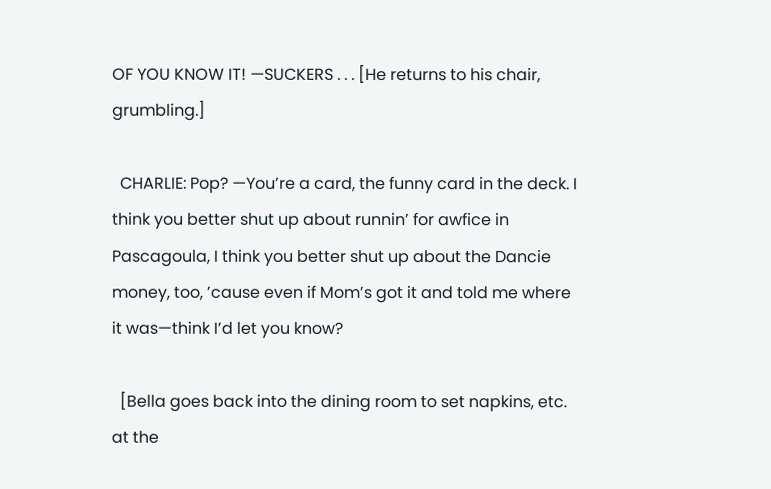OF YOU KNOW IT! —SUCKERS . . . [He returns to his chair, grumbling.]

  CHARLIE: Pop? —You’re a card, the funny card in the deck. I think you better shut up about runnin’ for awfice in Pascagoula, I think you better shut up about the Dancie money, too, ’cause even if Mom’s got it and told me where it was—think I’d let you know?

  [Bella goes back into the dining room to set napkins, etc. at the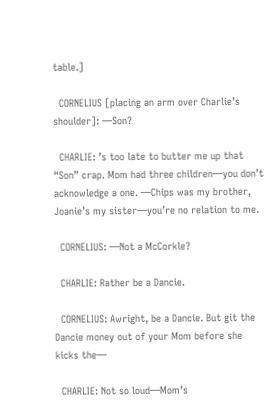table.]

  CORNELIUS [placing an arm over Charlie’s shoulder]: —Son?

  CHARLIE: ’s too late to butter me up that “Son” crap. Mom had three children—you don’t acknowledge a one. —Chips was my brother, Joanie’s my sister—you’re no relation to me.

  CORNELIUS: —Not a McCorkle?

  CHARLIE: Rather be a Dancie.

  CORNELIUS: Awright, be a Dancie. But git the Dancie money out of your Mom before she kicks the—

  CHARLIE: Not so loud—Mom’s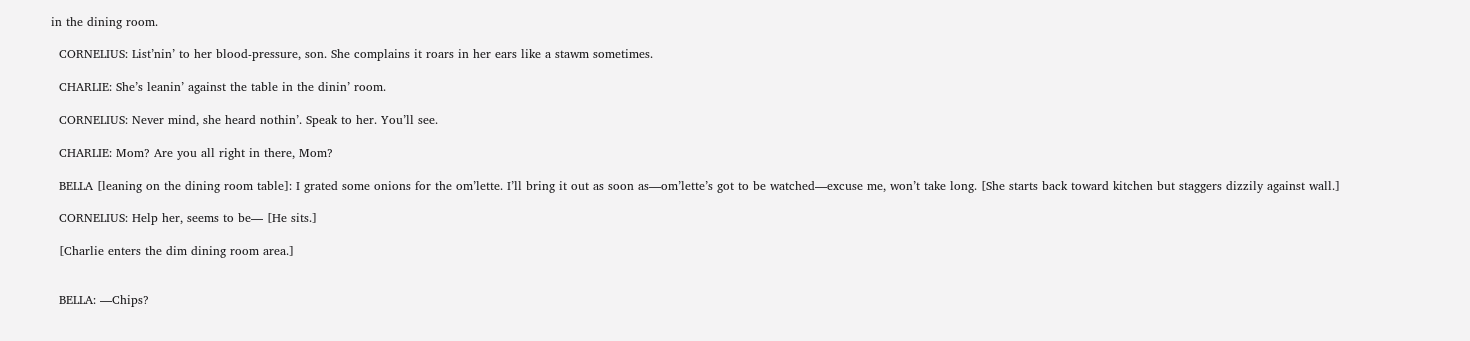in the dining room.

  CORNELIUS: List’nin’ to her blood-pressure, son. She complains it roars in her ears like a stawm sometimes.

  CHARLIE: She’s leanin’ against the table in the dinin’ room.

  CORNELIUS: Never mind, she heard nothin’. Speak to her. You’ll see.

  CHARLIE: Mom? Are you all right in there, Mom?

  BELLA [leaning on the dining room table]: I grated some onions for the om’lette. I’ll bring it out as soon as—om’lette’s got to be watched—excuse me, won’t take long. [She starts back toward kitchen but staggers dizzily against wall.]

  CORNELIUS: Help her, seems to be— [He sits.]

  [Charlie enters the dim dining room area.]


  BELLA: —Chips?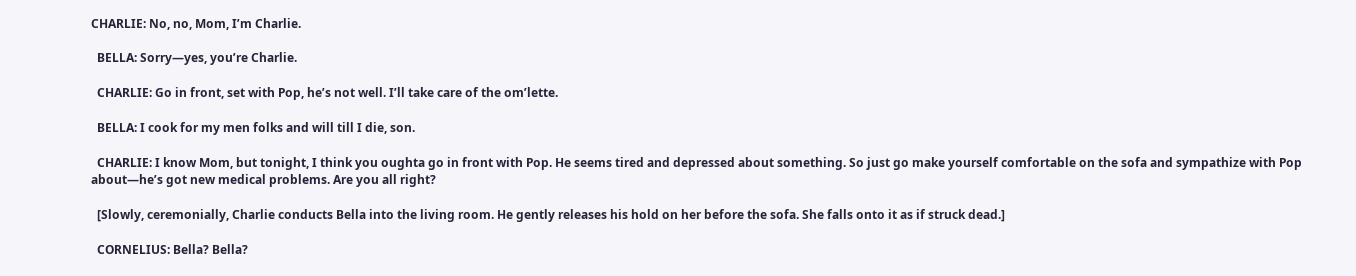CHARLIE: No, no, Mom, I’m Charlie.

  BELLA: Sorry—yes, you’re Charlie.

  CHARLIE: Go in front, set with Pop, he’s not well. I’ll take care of the om’lette.

  BELLA: I cook for my men folks and will till I die, son.

  CHARLIE: I know Mom, but tonight, I think you oughta go in front with Pop. He seems tired and depressed about something. So just go make yourself comfortable on the sofa and sympathize with Pop about—he’s got new medical problems. Are you all right?

  [Slowly, ceremonially, Charlie conducts Bella into the living room. He gently releases his hold on her before the sofa. She falls onto it as if struck dead.]

  CORNELIUS: Bella? Bella?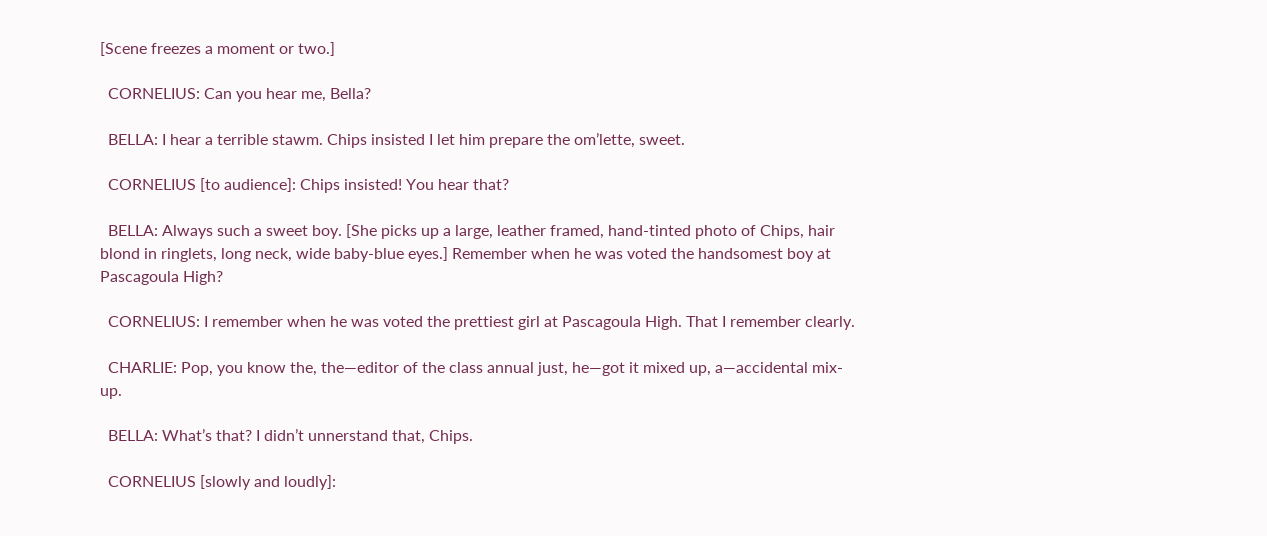[Scene freezes a moment or two.]

  CORNELIUS: Can you hear me, Bella?

  BELLA: I hear a terrible stawm. Chips insisted I let him prepare the om’lette, sweet.

  CORNELIUS [to audience]: Chips insisted! You hear that?

  BELLA: Always such a sweet boy. [She picks up a large, leather framed, hand-tinted photo of Chips, hair blond in ringlets, long neck, wide baby-blue eyes.] Remember when he was voted the handsomest boy at Pascagoula High?

  CORNELIUS: I remember when he was voted the prettiest girl at Pascagoula High. That I remember clearly.

  CHARLIE: Pop, you know the, the—editor of the class annual just, he—got it mixed up, a—accidental mix-up.

  BELLA: What’s that? I didn’t unnerstand that, Chips.

  CORNELIUS [slowly and loudly]: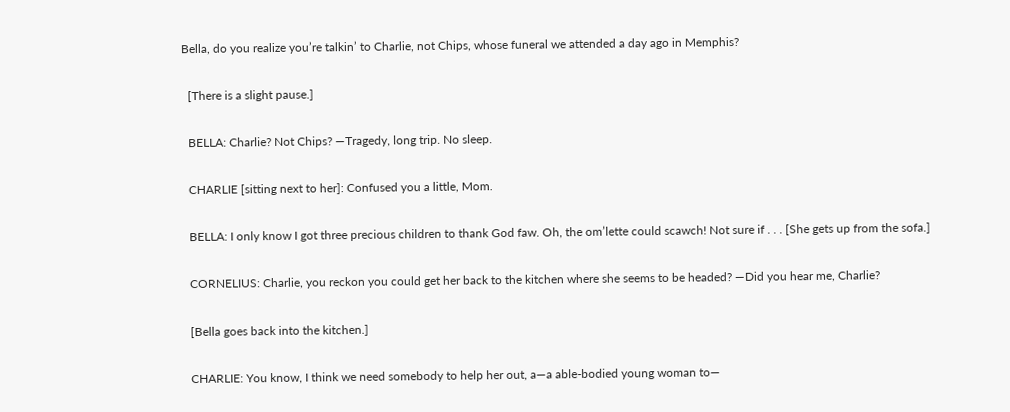Bella, do you realize you’re talkin’ to Charlie, not Chips, whose funeral we attended a day ago in Memphis?

  [There is a slight pause.]

  BELLA: Charlie? Not Chips? —Tragedy, long trip. No sleep.

  CHARLIE [sitting next to her]: Confused you a little, Mom.

  BELLA: I only know I got three precious children to thank God faw. Oh, the om’lette could scawch! Not sure if . . . [She gets up from the sofa.]

  CORNELIUS: Charlie, you reckon you could get her back to the kitchen where she seems to be headed? —Did you hear me, Charlie?

  [Bella goes back into the kitchen.]

  CHARLIE: You know, I think we need somebody to help her out, a—a able-bodied young woman to—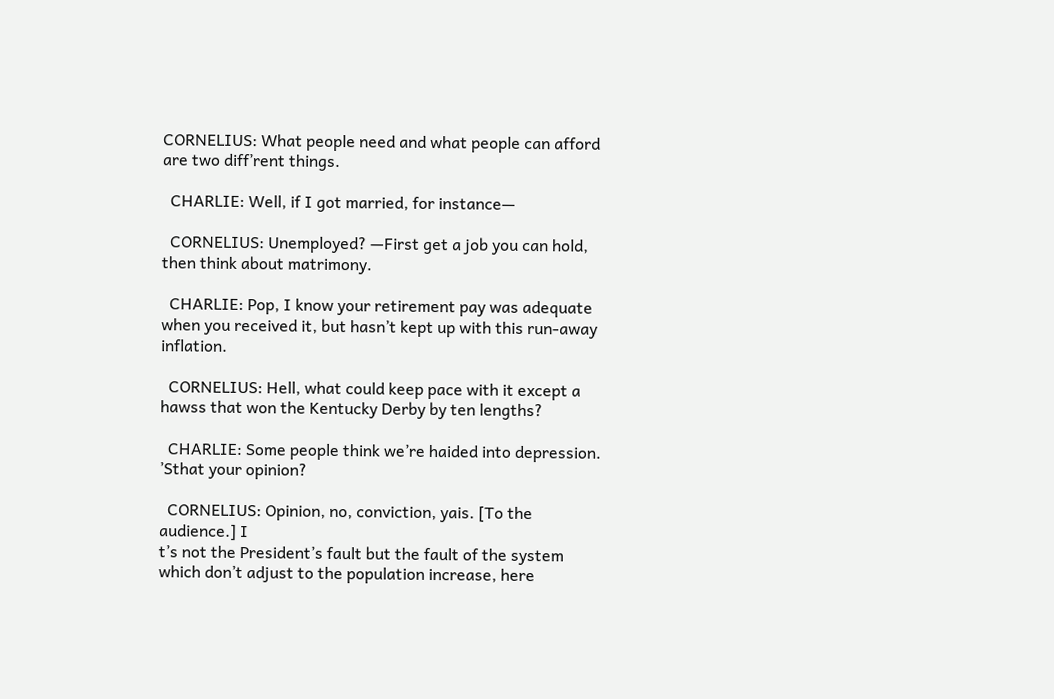CORNELIUS: What people need and what people can afford are two diff’rent things.

  CHARLIE: Well, if I got married, for instance—

  CORNELIUS: Unemployed? —First get a job you can hold, then think about matrimony.

  CHARLIE: Pop, I know your retirement pay was adequate when you received it, but hasn’t kept up with this run-away inflation.

  CORNELIUS: Hell, what could keep pace with it except a hawss that won the Kentucky Derby by ten lengths?

  CHARLIE: Some people think we’re haided into depression. ’Sthat your opinion?

  CORNELIUS: Opinion, no, conviction, yais. [To the audience.] I
t’s not the President’s fault but the fault of the system which don’t adjust to the population increase, here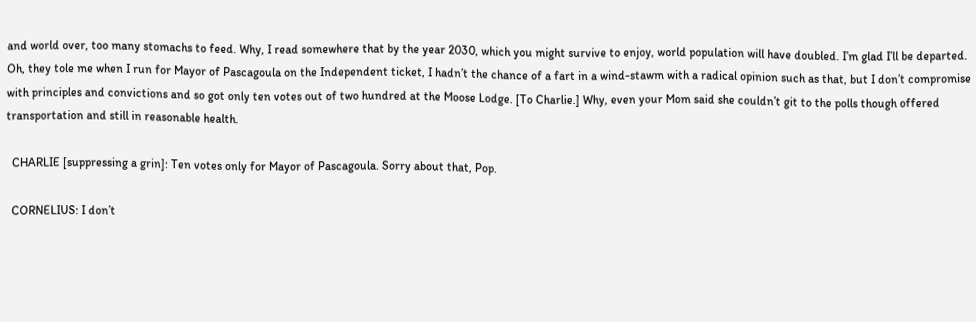and world over, too many stomachs to feed. Why, I read somewhere that by the year 2030, which you might survive to enjoy, world population will have doubled. I’m glad I’ll be departed. Oh, they tole me when I run for Mayor of Pascagoula on the Independent ticket, I hadn’t the chance of a fart in a wind-stawm with a radical opinion such as that, but I don’t compromise with principles and convictions and so got only ten votes out of two hundred at the Moose Lodge. [To Charlie.] Why, even your Mom said she couldn’t git to the polls though offered transportation and still in reasonable health.

  CHARLIE [suppressing a grin]: Ten votes only for Mayor of Pascagoula. Sorry about that, Pop.

  CORNELIUS: I don’t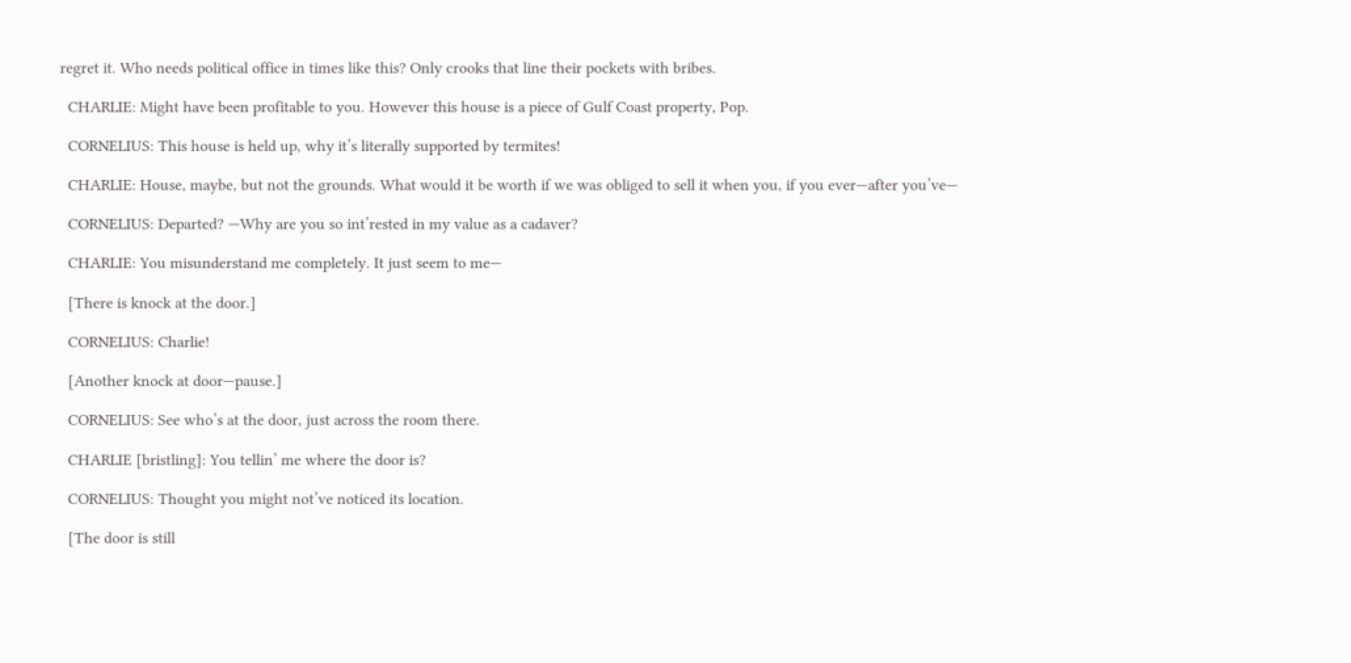regret it. Who needs political office in times like this? Only crooks that line their pockets with bribes.

  CHARLIE: Might have been profitable to you. However this house is a piece of Gulf Coast property, Pop.

  CORNELIUS: This house is held up, why it’s literally supported by termites!

  CHARLIE: House, maybe, but not the grounds. What would it be worth if we was obliged to sell it when you, if you ever—after you’ve—

  CORNELIUS: Departed? —Why are you so int’rested in my value as a cadaver?

  CHARLIE: You misunderstand me completely. It just seem to me—

  [There is knock at the door.]

  CORNELIUS: Charlie!

  [Another knock at door—pause.]

  CORNELIUS: See who’s at the door, just across the room there.

  CHARLIE [bristling]: You tellin’ me where the door is?

  CORNELIUS: Thought you might not’ve noticed its location.

  [The door is still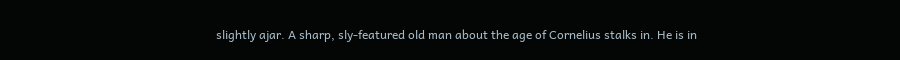slightly ajar. A sharp, sly-featured old man about the age of Cornelius stalks in. He is in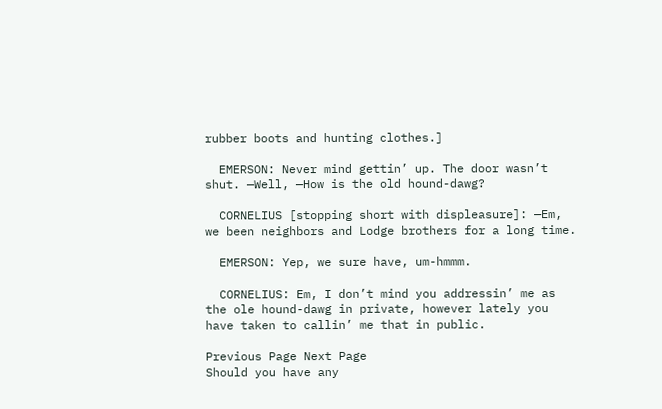rubber boots and hunting clothes.]

  EMERSON: Never mind gettin’ up. The door wasn’t shut. —Well, —How is the old hound-dawg?

  CORNELIUS [stopping short with displeasure]: —Em, we been neighbors and Lodge brothers for a long time.

  EMERSON: Yep, we sure have, um-hmmm.

  CORNELIUS: Em, I don’t mind you addressin’ me as the ole hound-dawg in private, however lately you have taken to callin’ me that in public.

Previous Page Next Page
Should you have any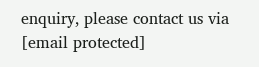enquiry, please contact us via [email protected]